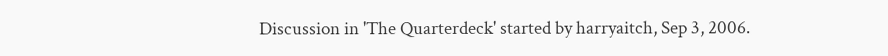Discussion in 'The Quarterdeck' started by harryaitch, Sep 3, 2006.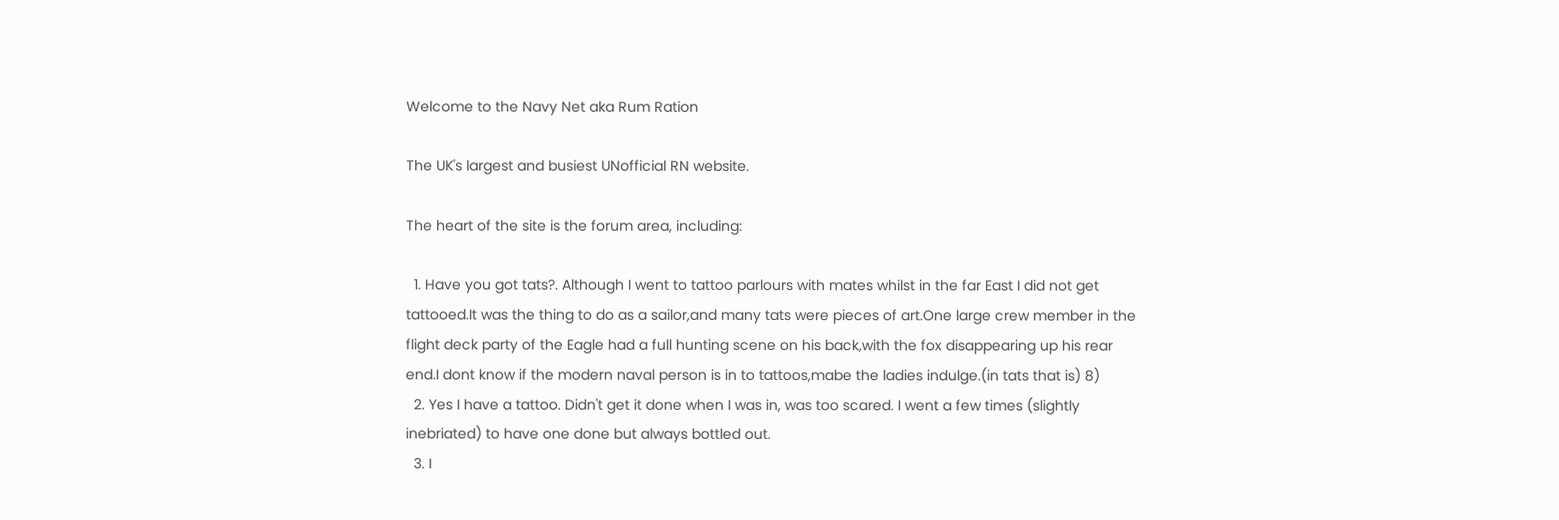Welcome to the Navy Net aka Rum Ration

The UK's largest and busiest UNofficial RN website.

The heart of the site is the forum area, including:

  1. Have you got tats?. Although I went to tattoo parlours with mates whilst in the far East I did not get tattooed.It was the thing to do as a sailor,and many tats were pieces of art.One large crew member in the flight deck party of the Eagle had a full hunting scene on his back,with the fox disappearing up his rear end.I dont know if the modern naval person is in to tattoos,mabe the ladies indulge.(in tats that is) 8)
  2. Yes I have a tattoo. Didn't get it done when I was in, was too scared. I went a few times (slightly inebriated) to have one done but always bottled out.
  3. I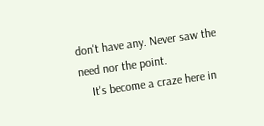don't have any. Never saw the need nor the point.
    It's become a craze here in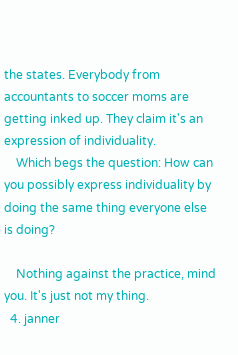the states. Everybody from accountants to soccer moms are getting inked up. They claim it's an expression of individuality.
    Which begs the question: How can you possibly express individuality by doing the same thing everyone else is doing?

    Nothing against the practice, mind you. It's just not my thing.
  4. janner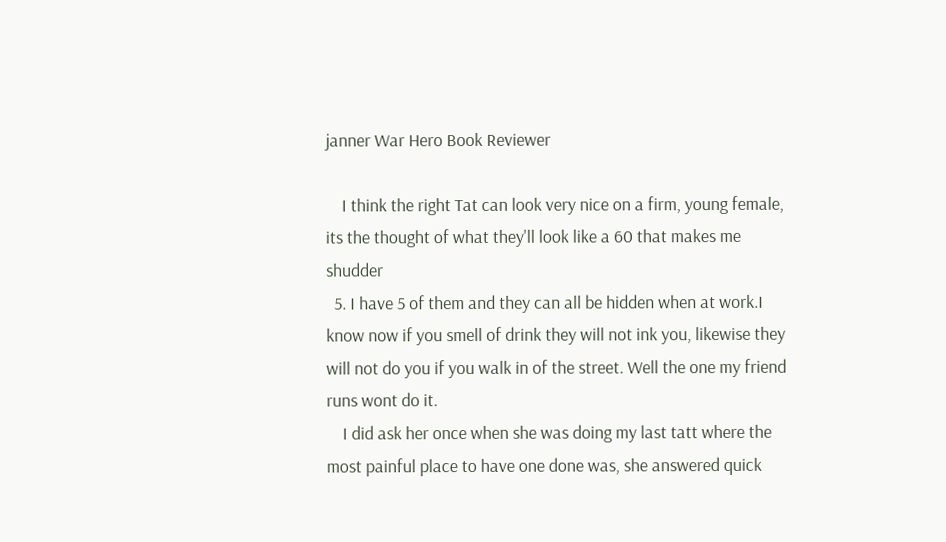janner War Hero Book Reviewer

    I think the right Tat can look very nice on a firm, young female, its the thought of what they'll look like a 60 that makes me shudder
  5. I have 5 of them and they can all be hidden when at work.I know now if you smell of drink they will not ink you, likewise they will not do you if you walk in of the street. Well the one my friend runs wont do it.
    I did ask her once when she was doing my last tatt where the most painful place to have one done was, she answered quick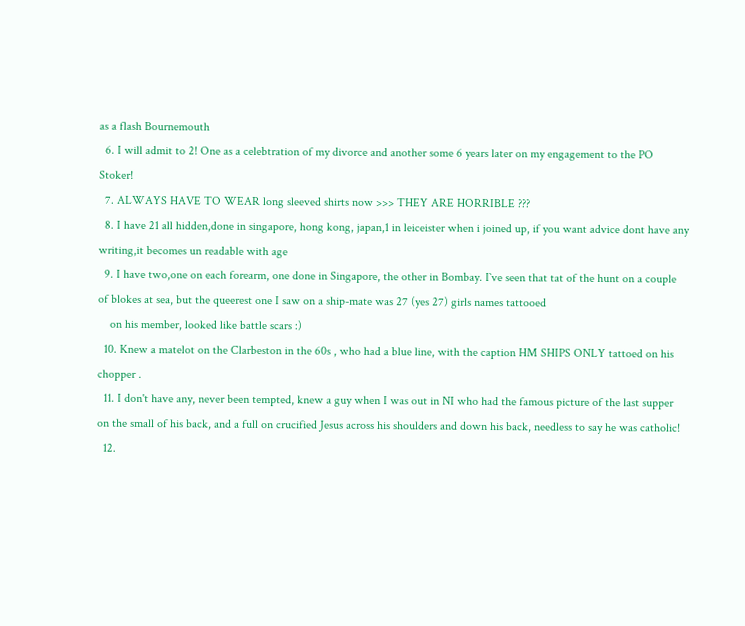as a flash Bournemouth
  6. I will admit to 2! One as a celebtration of my divorce and another some 6 years later on my engagement to the PO Stoker!
  7. ALWAYS HAVE TO WEAR long sleeved shirts now >>> THEY ARE HORRIBLE ???
  8. I have 21 all hidden,done in singapore, hong kong, japan,1 in leiceister when i joined up, if you want advice dont have any writing,it becomes un readable with age
  9. I have two,one on each forearm, one done in Singapore, the other in Bombay. I`ve seen that tat of the hunt on a couple of blokes at sea, but the queerest one I saw on a ship-mate was 27 (yes 27) girls names tattooed
    on his member, looked like battle scars :)
  10. Knew a matelot on the Clarbeston in the 60s , who had a blue line, with the caption HM SHIPS ONLY tattoed on his chopper .
  11. I don't have any, never been tempted, knew a guy when I was out in NI who had the famous picture of the last supper on the small of his back, and a full on crucified Jesus across his shoulders and down his back, needless to say he was catholic!
  12.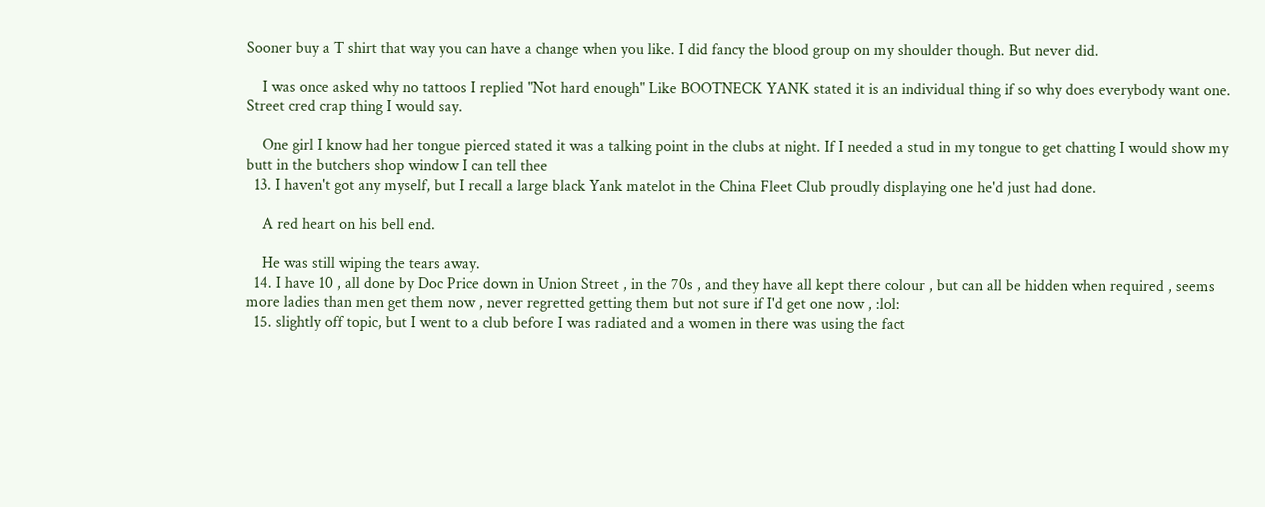Sooner buy a T shirt that way you can have a change when you like. I did fancy the blood group on my shoulder though. But never did.

    I was once asked why no tattoos I replied "Not hard enough" Like BOOTNECK YANK stated it is an individual thing if so why does everybody want one. Street cred crap thing I would say.

    One girl I know had her tongue pierced stated it was a talking point in the clubs at night. If I needed a stud in my tongue to get chatting I would show my butt in the butchers shop window I can tell thee
  13. I haven't got any myself, but I recall a large black Yank matelot in the China Fleet Club proudly displaying one he'd just had done.

    A red heart on his bell end.

    He was still wiping the tears away.
  14. I have 10 , all done by Doc Price down in Union Street , in the 70s , and they have all kept there colour , but can all be hidden when required , seems more ladies than men get them now , never regretted getting them but not sure if I'd get one now , :lol:
  15. slightly off topic, but I went to a club before I was radiated and a women in there was using the fact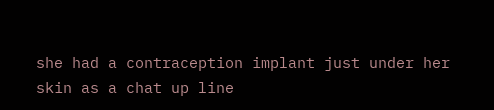she had a contraception implant just under her skin as a chat up line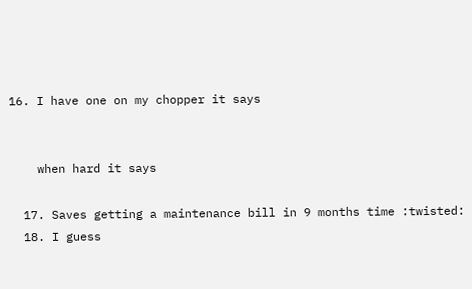16. I have one on my chopper it says


    when hard it says

  17. Saves getting a maintenance bill in 9 months time :twisted:
  18. I guess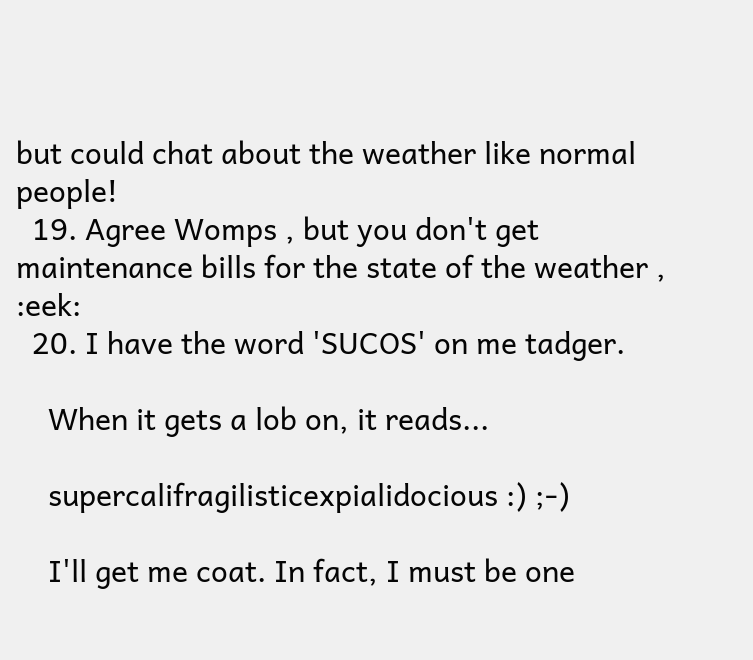but could chat about the weather like normal people!
  19. Agree Womps , but you don't get maintenance bills for the state of the weather , :eek:
  20. I have the word 'SUCOS' on me tadger.

    When it gets a lob on, it reads...

    supercalifragilisticexpialidocious :) ;-)

    I'll get me coat. In fact, I must be one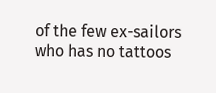of the few ex-sailors who has no tattoos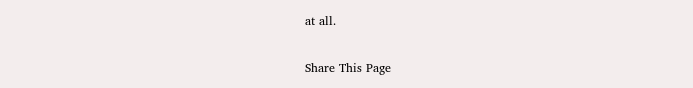at all.

Share This Page